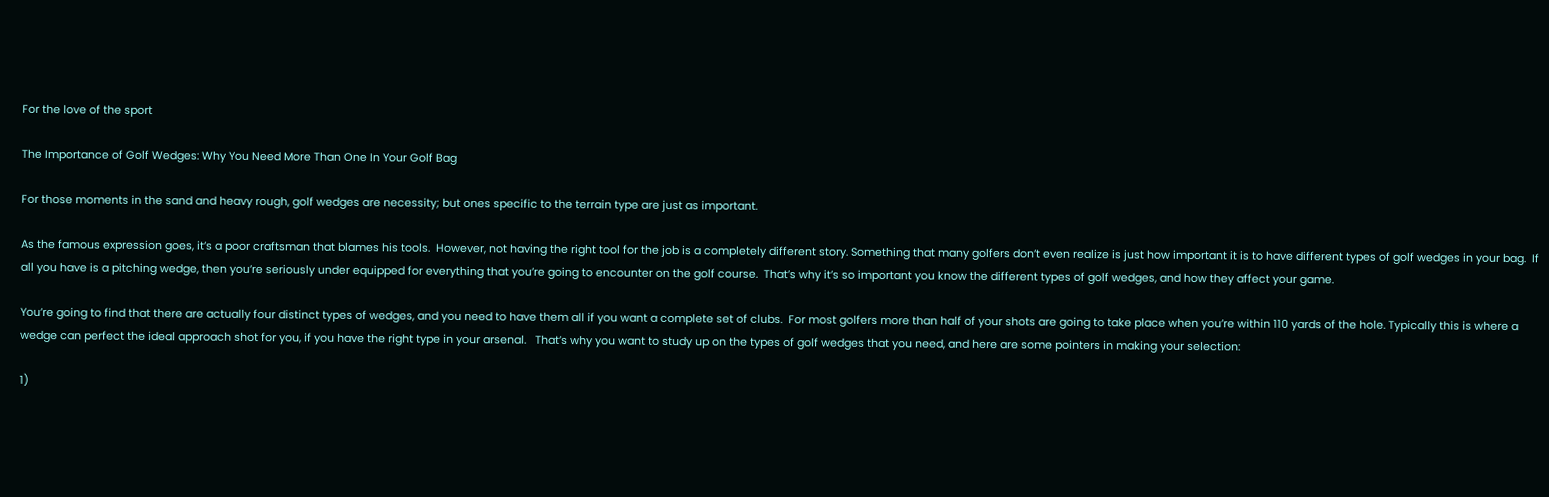For the love of the sport

The Importance of Golf Wedges: Why You Need More Than One In Your Golf Bag

For those moments in the sand and heavy rough, golf wedges are necessity; but ones specific to the terrain type are just as important.

As the famous expression goes, it’s a poor craftsman that blames his tools.  However, not having the right tool for the job is a completely different story. Something that many golfers don’t even realize is just how important it is to have different types of golf wedges in your bag.  If all you have is a pitching wedge, then you’re seriously under equipped for everything that you’re going to encounter on the golf course.  That’s why it’s so important you know the different types of golf wedges, and how they affect your game.

You’re going to find that there are actually four distinct types of wedges, and you need to have them all if you want a complete set of clubs.  For most golfers more than half of your shots are going to take place when you’re within 110 yards of the hole. Typically this is where a wedge can perfect the ideal approach shot for you, if you have the right type in your arsenal.   That’s why you want to study up on the types of golf wedges that you need, and here are some pointers in making your selection:

1)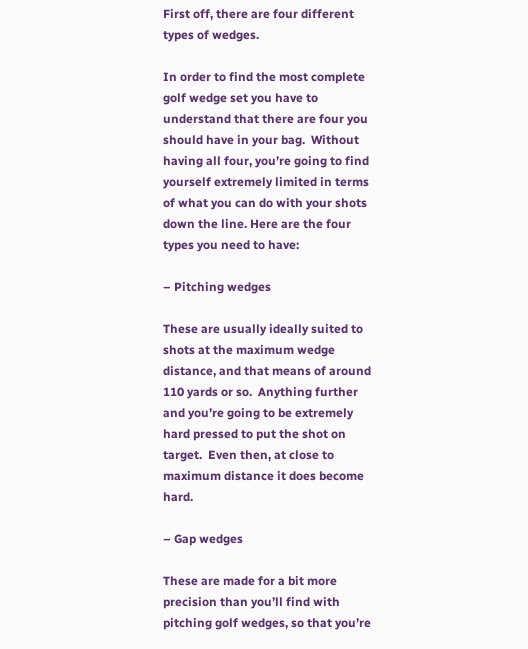First off, there are four different types of wedges.

In order to find the most complete golf wedge set you have to understand that there are four you should have in your bag.  Without having all four, you’re going to find yourself extremely limited in terms of what you can do with your shots down the line. Here are the four types you need to have:

– Pitching wedges

These are usually ideally suited to shots at the maximum wedge distance, and that means of around 110 yards or so.  Anything further and you’re going to be extremely hard pressed to put the shot on target.  Even then, at close to maximum distance it does become hard.

– Gap wedges

These are made for a bit more precision than you’ll find with pitching golf wedges, so that you’re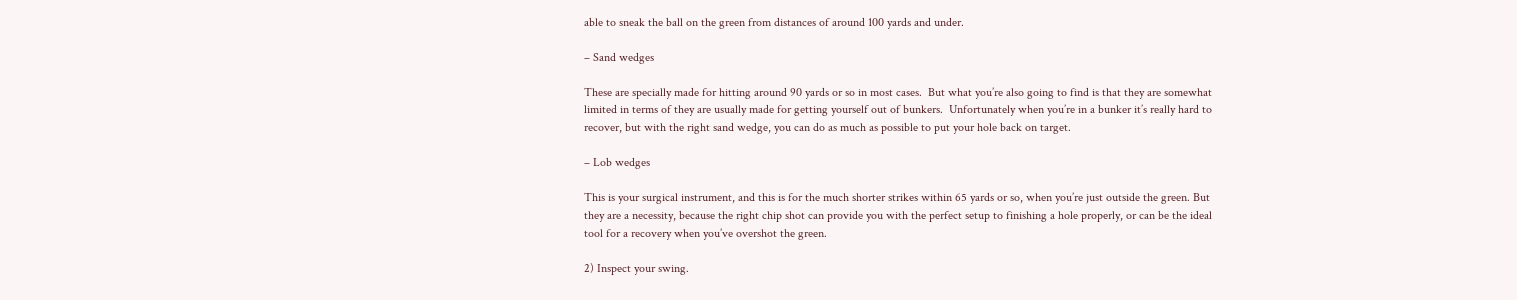able to sneak the ball on the green from distances of around 100 yards and under.

– Sand wedges

These are specially made for hitting around 90 yards or so in most cases.  But what you’re also going to find is that they are somewhat limited in terms of they are usually made for getting yourself out of bunkers.  Unfortunately when you’re in a bunker it’s really hard to recover, but with the right sand wedge, you can do as much as possible to put your hole back on target.

– Lob wedges

This is your surgical instrument, and this is for the much shorter strikes within 65 yards or so, when you’re just outside the green. But they are a necessity, because the right chip shot can provide you with the perfect setup to finishing a hole properly, or can be the ideal tool for a recovery when you’ve overshot the green.

2) Inspect your swing.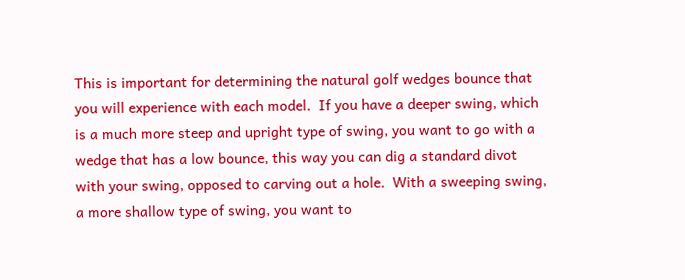This is important for determining the natural golf wedges bounce that you will experience with each model.  If you have a deeper swing, which is a much more steep and upright type of swing, you want to go with a wedge that has a low bounce, this way you can dig a standard divot with your swing, opposed to carving out a hole.  With a sweeping swing, a more shallow type of swing, you want to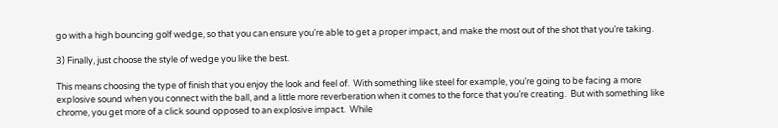go with a high bouncing golf wedge, so that you can ensure you’re able to get a proper impact, and make the most out of the shot that you’re taking.

3) Finally, just choose the style of wedge you like the best.

This means choosing the type of finish that you enjoy the look and feel of.  With something like steel for example, you’re going to be facing a more explosive sound when you connect with the ball, and a little more reverberation when it comes to the force that you’re creating.  But with something like chrome, you get more of a click sound opposed to an explosive impact.  While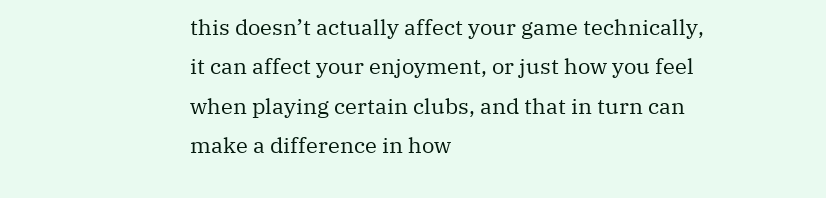this doesn’t actually affect your game technically, it can affect your enjoyment, or just how you feel when playing certain clubs, and that in turn can make a difference in how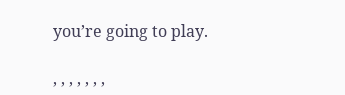you’re going to play.

, , , , , , ,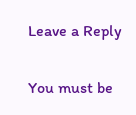Leave a Reply

You must be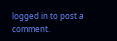logged in to post a comment.